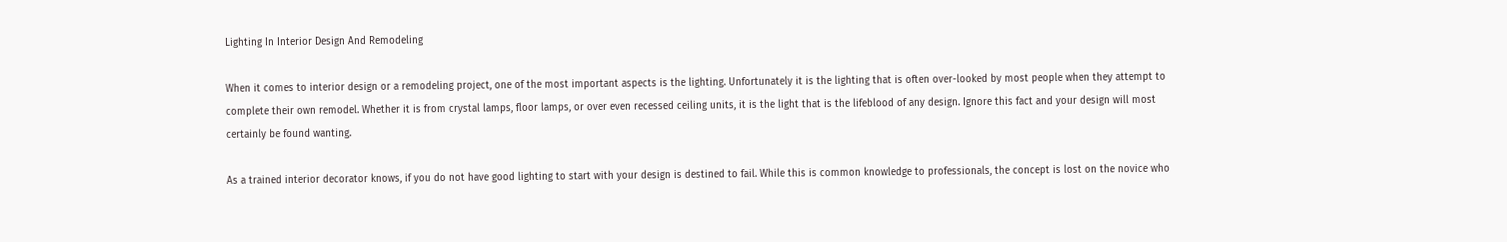Lighting In Interior Design And Remodeling

When it comes to interior design or a remodeling project, one of the most important aspects is the lighting. Unfortunately it is the lighting that is often over-looked by most people when they attempt to complete their own remodel. Whether it is from crystal lamps, floor lamps, or over even recessed ceiling units, it is the light that is the lifeblood of any design. Ignore this fact and your design will most certainly be found wanting.

As a trained interior decorator knows, if you do not have good lighting to start with your design is destined to fail. While this is common knowledge to professionals, the concept is lost on the novice who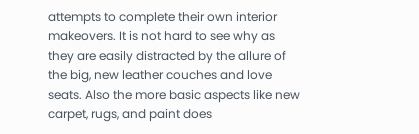attempts to complete their own interior makeovers. It is not hard to see why as they are easily distracted by the allure of the big, new leather couches and love seats. Also the more basic aspects like new carpet, rugs, and paint does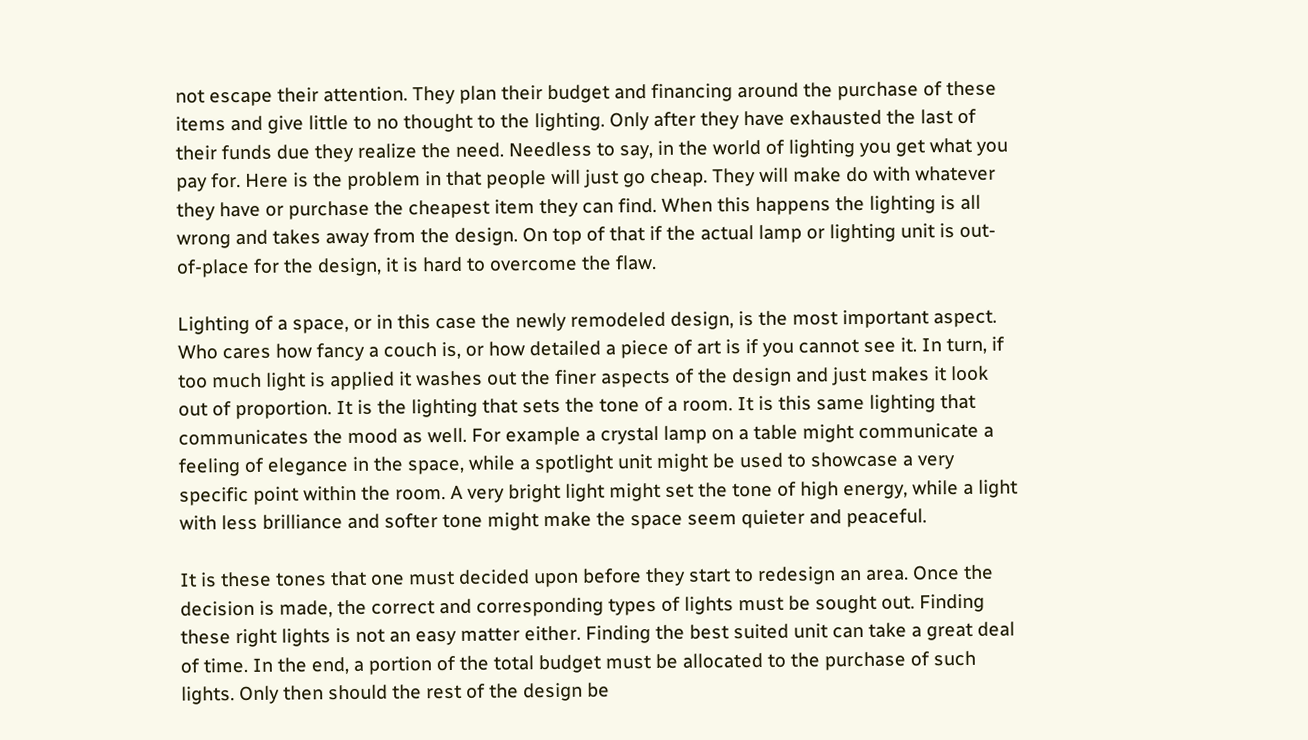not escape their attention. They plan their budget and financing around the purchase of these items and give little to no thought to the lighting. Only after they have exhausted the last of their funds due they realize the need. Needless to say, in the world of lighting you get what you pay for. Here is the problem in that people will just go cheap. They will make do with whatever they have or purchase the cheapest item they can find. When this happens the lighting is all wrong and takes away from the design. On top of that if the actual lamp or lighting unit is out-of-place for the design, it is hard to overcome the flaw.

Lighting of a space, or in this case the newly remodeled design, is the most important aspect. Who cares how fancy a couch is, or how detailed a piece of art is if you cannot see it. In turn, if too much light is applied it washes out the finer aspects of the design and just makes it look out of proportion. It is the lighting that sets the tone of a room. It is this same lighting that communicates the mood as well. For example a crystal lamp on a table might communicate a feeling of elegance in the space, while a spotlight unit might be used to showcase a very specific point within the room. A very bright light might set the tone of high energy, while a light with less brilliance and softer tone might make the space seem quieter and peaceful.

It is these tones that one must decided upon before they start to redesign an area. Once the decision is made, the correct and corresponding types of lights must be sought out. Finding these right lights is not an easy matter either. Finding the best suited unit can take a great deal of time. In the end, a portion of the total budget must be allocated to the purchase of such lights. Only then should the rest of the design be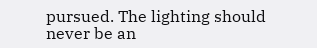pursued. The lighting should never be an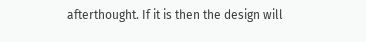afterthought. If it is then the design will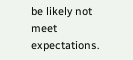be likely not meet expectations.